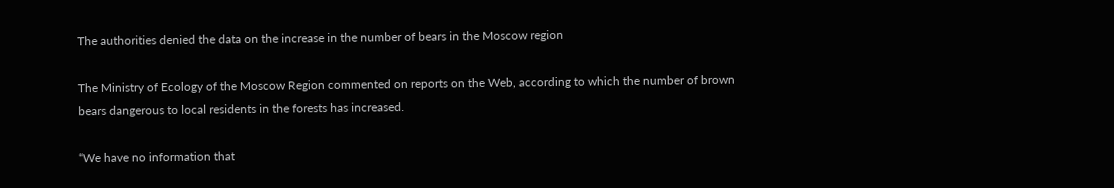The authorities denied the data on the increase in the number of bears in the Moscow region

The Ministry of Ecology of the Moscow Region commented on reports on the Web, according to which the number of brown bears dangerous to local residents in the forests has increased.

“We have no information that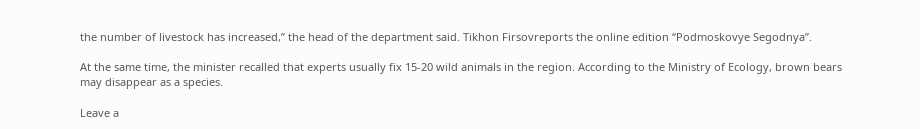the number of livestock has increased,” the head of the department said. Tikhon Firsovreports the online edition “Podmoskovye Segodnya”.

At the same time, the minister recalled that experts usually fix 15-20 wild animals in the region. According to the Ministry of Ecology, brown bears may disappear as a species.

Leave a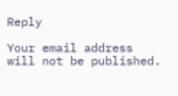Reply

Your email address will not be published.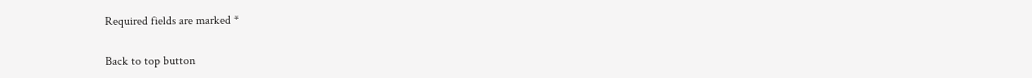Required fields are marked *

Back to top button